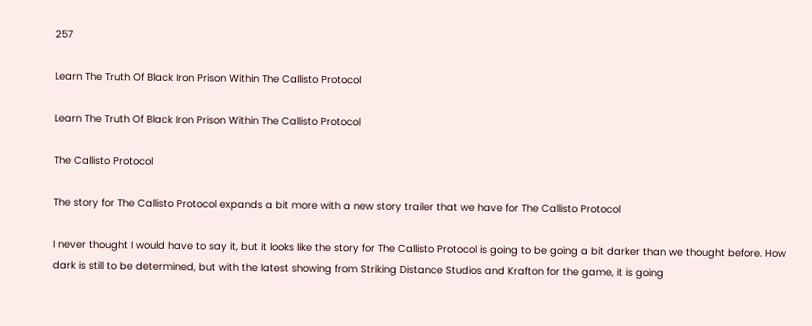257

Learn The Truth Of Black Iron Prison Within The Callisto Protocol

Learn The Truth Of Black Iron Prison Within The Callisto Protocol

The Callisto Protocol

The story for The Callisto Protocol expands a bit more with a new story trailer that we have for The Callisto Protocol

I never thought I would have to say it, but it looks like the story for The Callisto Protocol is going to be going a bit darker than we thought before. How dark is still to be determined, but with the latest showing from Striking Distance Studios and Krafton for the game, it is going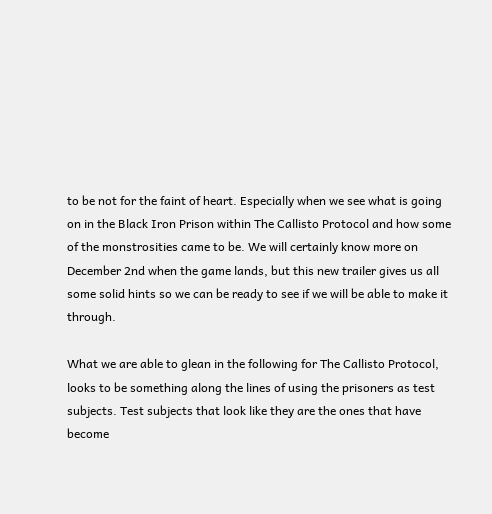to be not for the faint of heart. Especially when we see what is going on in the Black Iron Prison within The Callisto Protocol and how some of the monstrosities came to be. We will certainly know more on December 2nd when the game lands, but this new trailer gives us all some solid hints so we can be ready to see if we will be able to make it through.

What we are able to glean in the following for The Callisto Protocol, looks to be something along the lines of using the prisoners as test subjects. Test subjects that look like they are the ones that have become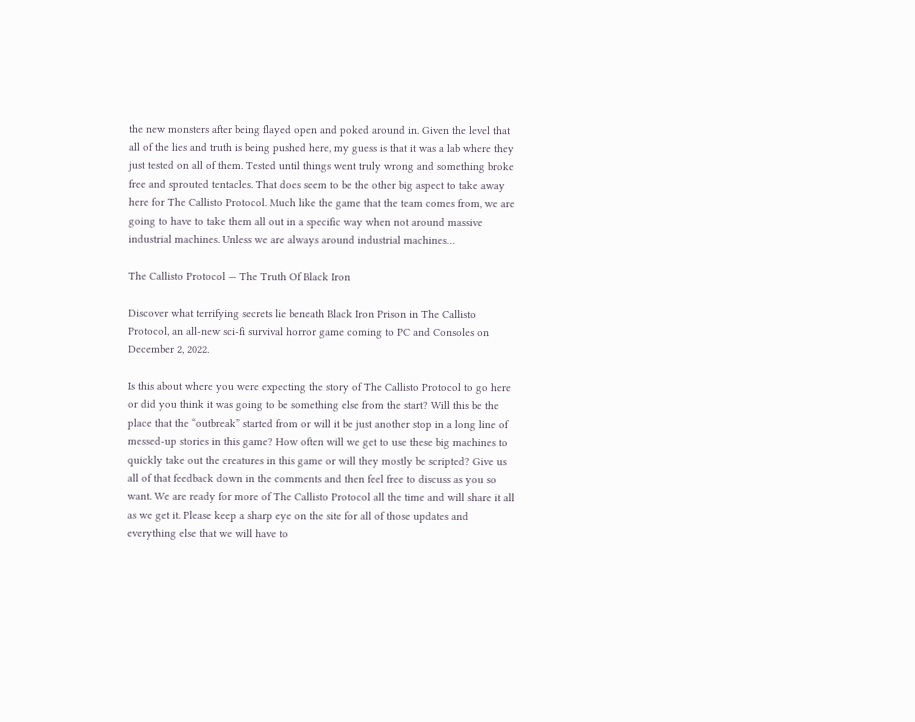the new monsters after being flayed open and poked around in. Given the level that all of the lies and truth is being pushed here, my guess is that it was a lab where they just tested on all of them. Tested until things went truly wrong and something broke free and sprouted tentacles. That does seem to be the other big aspect to take away here for The Callisto Protocol. Much like the game that the team comes from, we are going to have to take them all out in a specific way when not around massive industrial machines. Unless we are always around industrial machines…

The Callisto Protocol — The Truth Of Black Iron

Discover what terrifying secrets lie beneath Black Iron Prison in The Callisto Protocol, an all-new sci-fi survival horror game coming to PC and Consoles on December 2, 2022.

Is this about where you were expecting the story of The Callisto Protocol to go here or did you think it was going to be something else from the start? Will this be the place that the “outbreak” started from or will it be just another stop in a long line of messed-up stories in this game? How often will we get to use these big machines to quickly take out the creatures in this game or will they mostly be scripted? Give us all of that feedback down in the comments and then feel free to discuss as you so want. We are ready for more of The Callisto Protocol all the time and will share it all as we get it. Please keep a sharp eye on the site for all of those updates and everything else that we will have to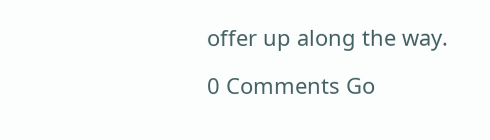offer up along the way.

0 Comments Go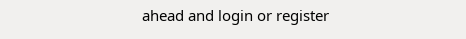ahead and login or register